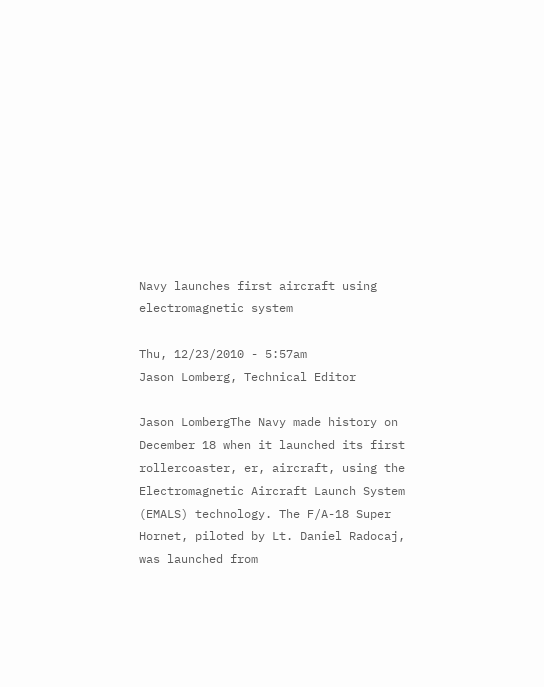Navy launches first aircraft using electromagnetic system

Thu, 12/23/2010 - 5:57am
Jason Lomberg, Technical Editor

Jason LombergThe Navy made history on December 18 when it launched its first rollercoaster, er, aircraft, using the Electromagnetic Aircraft Launch System (EMALS) technology. The F/A-18 Super Hornet, piloted by Lt. Daniel Radocaj, was launched from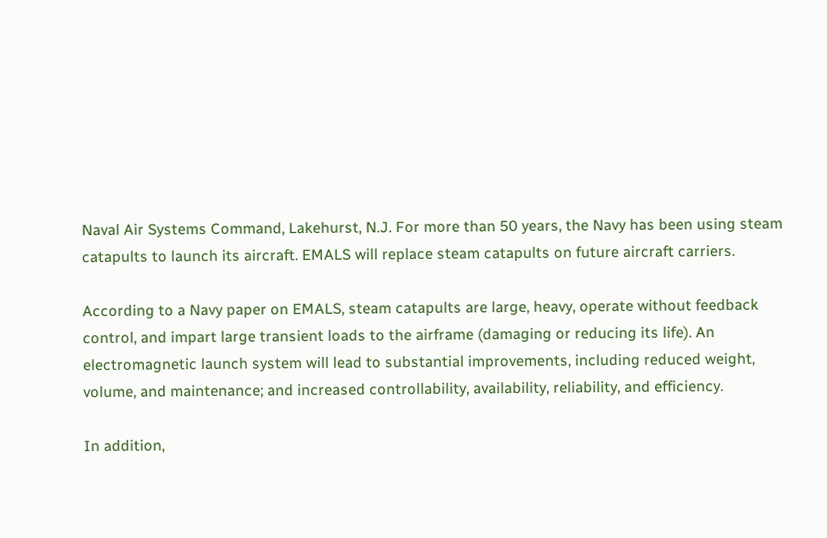Naval Air Systems Command, Lakehurst, N.J. For more than 50 years, the Navy has been using steam catapults to launch its aircraft. EMALS will replace steam catapults on future aircraft carriers.

According to a Navy paper on EMALS, steam catapults are large, heavy, operate without feedback control, and impart large transient loads to the airframe (damaging or reducing its life). An electromagnetic launch system will lead to substantial improvements, including reduced weight, volume, and maintenance; and increased controllability, availability, reliability, and efficiency.

In addition,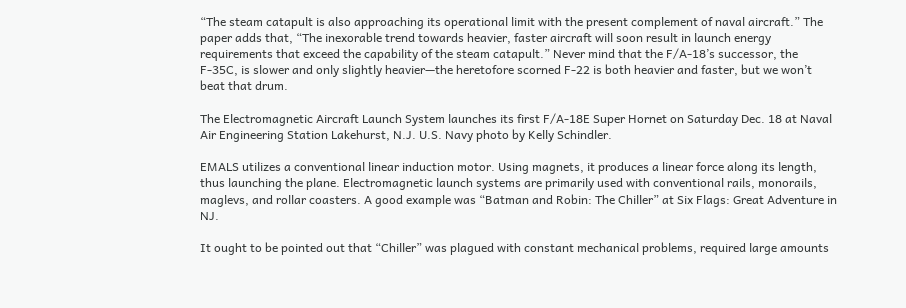“The steam catapult is also approaching its operational limit with the present complement of naval aircraft.” The paper adds that, “The inexorable trend towards heavier, faster aircraft will soon result in launch energy requirements that exceed the capability of the steam catapult.” Never mind that the F/A-18’s successor, the F-35C, is slower and only slightly heavier—the heretofore scorned F-22 is both heavier and faster, but we won’t beat that drum.

The Electromagnetic Aircraft Launch System launches its first F/A-18E Super Hornet on Saturday Dec. 18 at Naval Air Engineering Station Lakehurst, N.J. U.S. Navy photo by Kelly Schindler.

EMALS utilizes a conventional linear induction motor. Using magnets, it produces a linear force along its length, thus launching the plane. Electromagnetic launch systems are primarily used with conventional rails, monorails, maglevs, and rollar coasters. A good example was “Batman and Robin: The Chiller” at Six Flags: Great Adventure in NJ.

It ought to be pointed out that “Chiller” was plagued with constant mechanical problems, required large amounts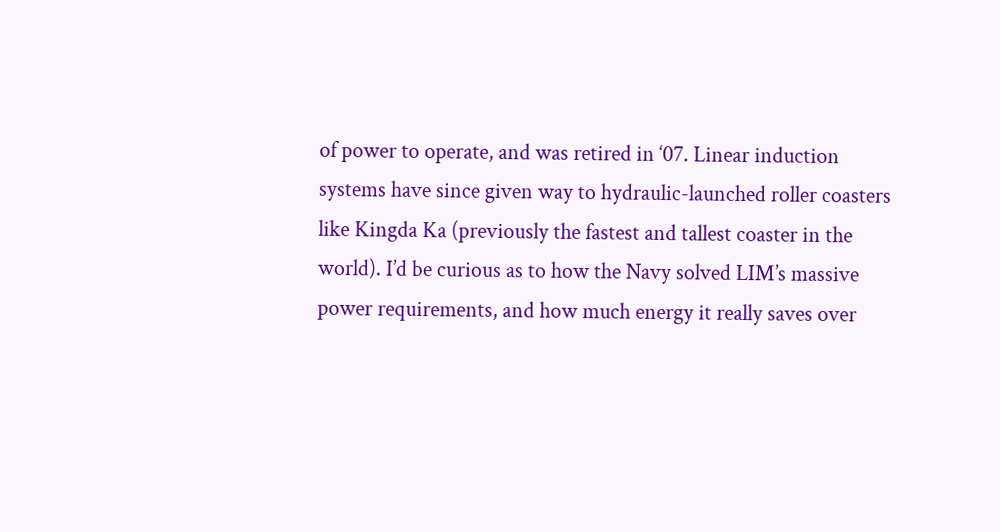of power to operate, and was retired in ‘07. Linear induction systems have since given way to hydraulic-launched roller coasters like Kingda Ka (previously the fastest and tallest coaster in the world). I’d be curious as to how the Navy solved LIM’s massive power requirements, and how much energy it really saves over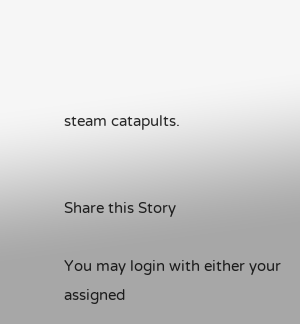steam catapults.


Share this Story

You may login with either your assigned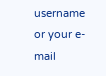username or your e-mail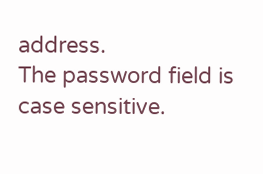address.
The password field is case sensitive.